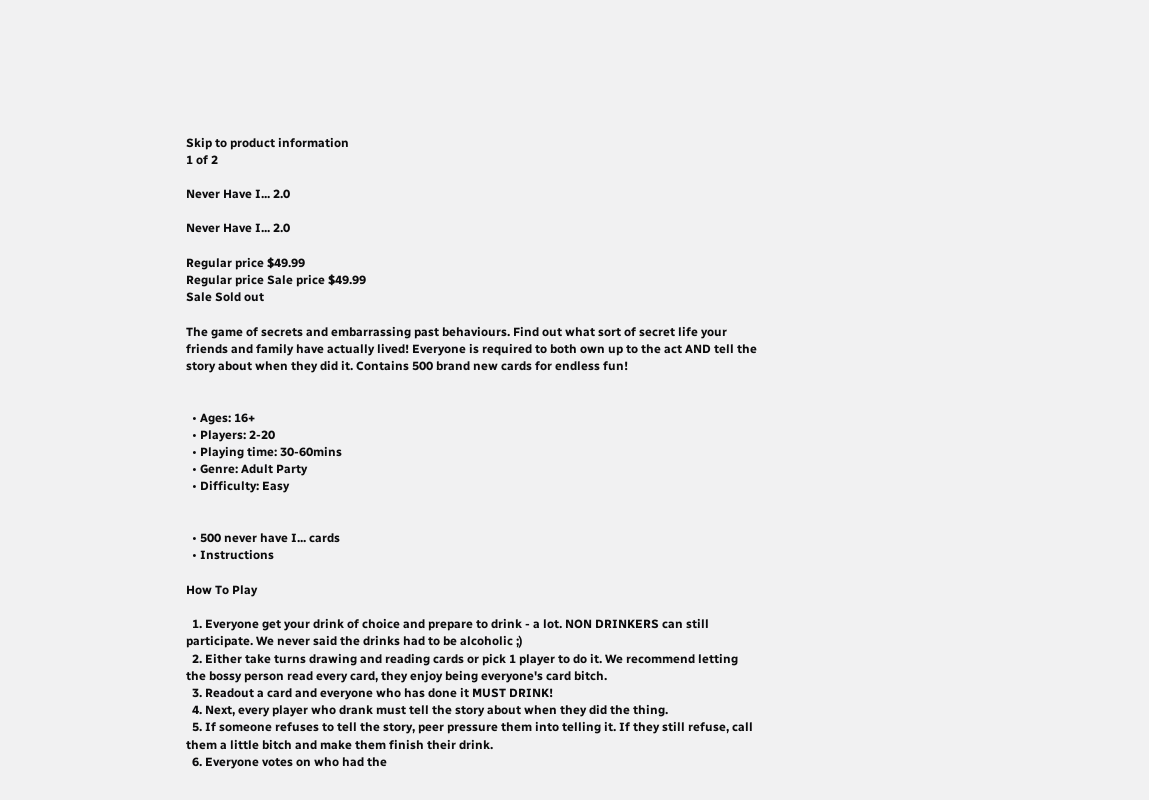Skip to product information
1 of 2

Never Have I... 2.0

Never Have I... 2.0

Regular price $49.99
Regular price Sale price $49.99
Sale Sold out

The game of secrets and embarrassing past behaviours. Find out what sort of secret life your friends and family have actually lived! Everyone is required to both own up to the act AND tell the story about when they did it. Contains 500 brand new cards for endless fun!


  • Ages: 16+
  • Players: 2-20
  • Playing time: 30-60mins
  • Genre: Adult Party
  • Difficulty: Easy


  • 500 never have I... cards
  • Instructions

How To Play

  1. Everyone get your drink of choice and prepare to drink - a lot. NON DRINKERS can still participate. We never said the drinks had to be alcoholic ;)
  2. Either take turns drawing and reading cards or pick 1 player to do it. We recommend letting the bossy person read every card, they enjoy being everyone's card bitch.
  3. Readout a card and everyone who has done it MUST DRINK!
  4. Next, every player who drank must tell the story about when they did the thing.
  5. If someone refuses to tell the story, peer pressure them into telling it. If they still refuse, call them a little bitch and make them finish their drink.
  6. Everyone votes on who had the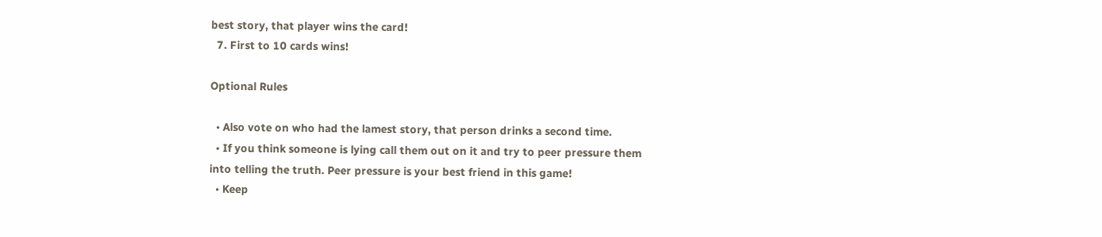best story, that player wins the card!
  7. First to 10 cards wins!

Optional Rules

  • Also vote on who had the lamest story, that person drinks a second time.
  • If you think someone is lying call them out on it and try to peer pressure them into telling the truth. Peer pressure is your best friend in this game!
  • Keep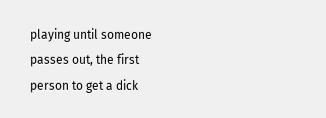playing until someone passes out, the first person to get a dick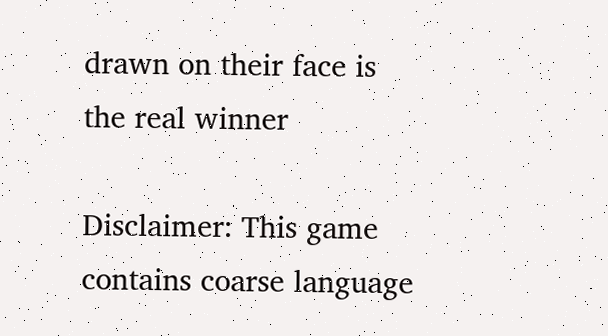drawn on their face is the real winner

Disclaimer: This game contains coarse language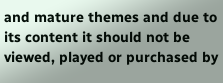and mature themes and due to its content it should not be viewed, played or purchased by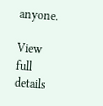anyone.

View full details